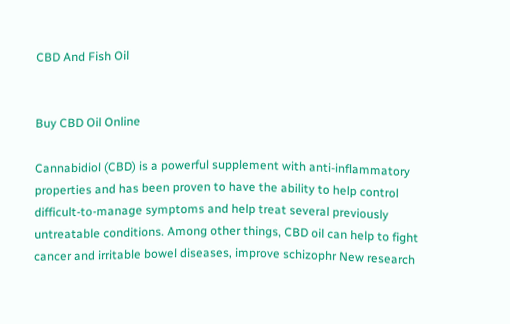CBD And Fish Oil


Buy CBD Oil Online

Cannabidiol (CBD) is a powerful supplement with anti-inflammatory properties and has been proven to have the ability to help control difficult-to-manage symptoms and help treat several previously untreatable conditions. Among other things, CBD oil can help to fight cancer and irritable bowel diseases, improve schizophr New research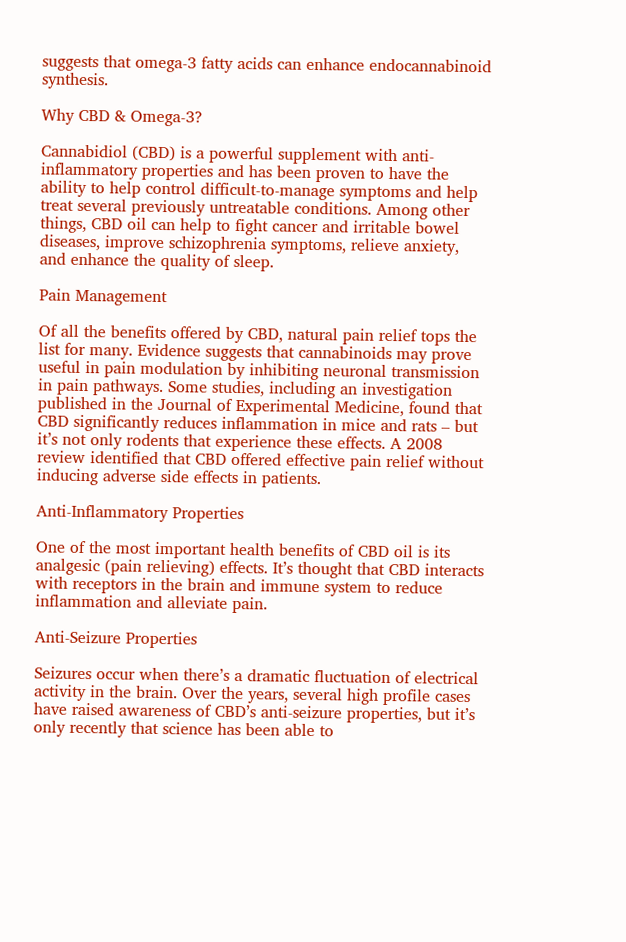suggests that omega-3 fatty acids can enhance endocannabinoid synthesis.

Why CBD & Omega-3?

Cannabidiol (CBD) is a powerful supplement with anti-inflammatory properties and has been proven to have the ability to help control difficult-to-manage symptoms and help treat several previously untreatable conditions. Among other things, CBD oil can help to fight cancer and irritable bowel diseases, improve schizophrenia symptoms, relieve anxiety, and enhance the quality of sleep.

Pain Management

Of all the benefits offered by CBD, natural pain relief tops the list for many. Evidence suggests that cannabinoids may prove useful in pain modulation by inhibiting neuronal transmission in pain pathways. Some studies, including an investigation published in the Journal of Experimental Medicine, found that CBD significantly reduces inflammation in mice and rats – but it’s not only rodents that experience these effects. A 2008 review identified that CBD offered effective pain relief without inducing adverse side effects in patients.

Anti-Inflammatory Properties

One of the most important health benefits of CBD oil is its analgesic (pain relieving) effects. It’s thought that CBD interacts with receptors in the brain and immune system to reduce inflammation and alleviate pain.

Anti-Seizure Properties

Seizures occur when there’s a dramatic fluctuation of electrical activity in the brain. Over the years, several high profile cases have raised awareness of CBD’s anti-seizure properties, but it’s only recently that science has been able to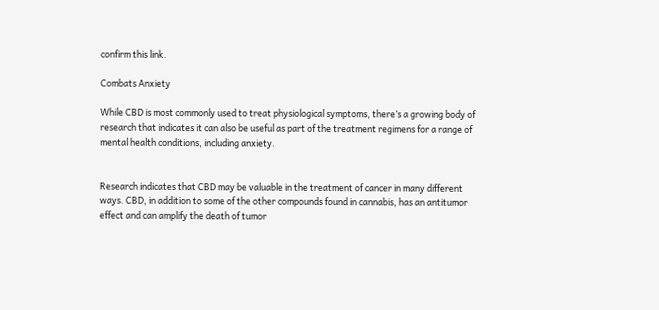confirm this link.

Combats Anxiety

While CBD is most commonly used to treat physiological symptoms, there’s a growing body of research that indicates it can also be useful as part of the treatment regimens for a range of mental health conditions, including anxiety.


Research indicates that CBD may be valuable in the treatment of cancer in many different ways. CBD, in addition to some of the other compounds found in cannabis, has an antitumor effect and can amplify the death of tumor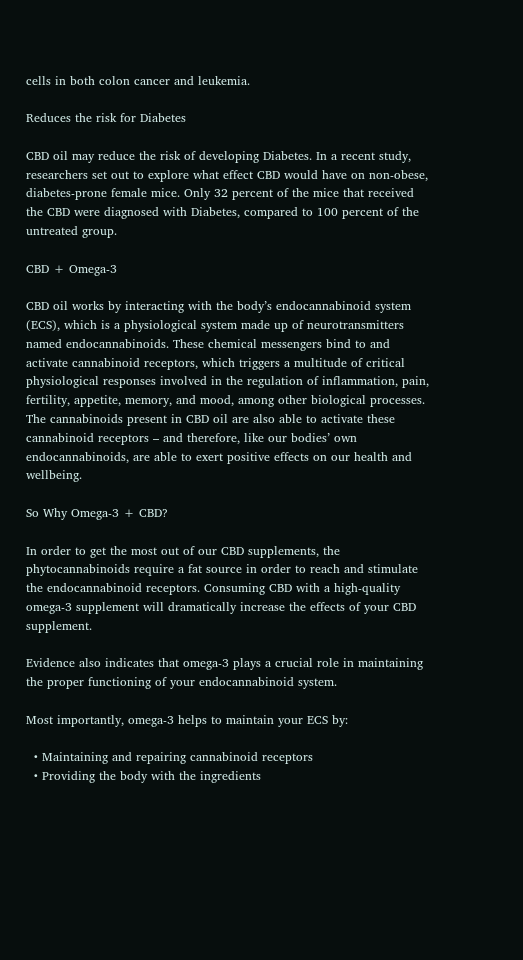cells in both colon cancer and leukemia.

Reduces the risk for Diabetes

CBD oil may reduce the risk of developing Diabetes. In a recent study, researchers set out to explore what effect CBD would have on non-obese, diabetes-prone female mice. Only 32 percent of the mice that received the CBD were diagnosed with Diabetes, compared to 100 percent of the untreated group.

CBD + Omega-3

CBD oil works by interacting with the body’s endocannabinoid system (ECS), which is a physiological system made up of neurotransmitters named endocannabinoids. These chemical messengers bind to and activate cannabinoid receptors, which triggers a multitude of critical physiological responses involved in the regulation of inflammation, pain, fertility, appetite, memory, and mood, among other biological processes. The cannabinoids present in CBD oil are also able to activate these cannabinoid receptors – and therefore, like our bodies’ own endocannabinoids, are able to exert positive effects on our health and wellbeing.

So Why Omega-3 + CBD?

In order to get the most out of our CBD supplements, the phytocannabinoids require a fat source in order to reach and stimulate the endocannabinoid receptors. Consuming CBD with a high-quality omega-3 supplement will dramatically increase the effects of your CBD supplement.

Evidence also indicates that omega-3 plays a crucial role in maintaining the proper functioning of your endocannabinoid system.

Most importantly, omega-3 helps to maintain your ECS by:

  • Maintaining and repairing cannabinoid receptors
  • Providing the body with the ingredients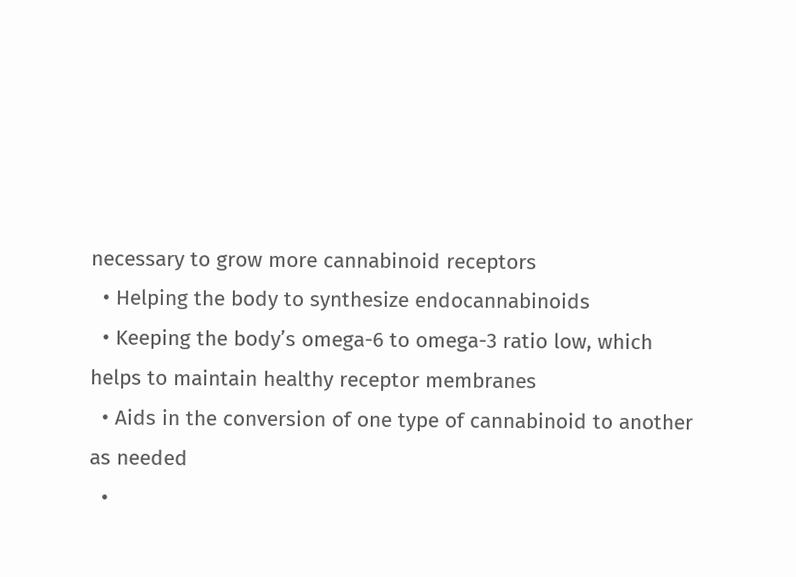necessary to grow more cannabinoid receptors
  • Helping the body to synthesize endocannabinoids
  • Keeping the body’s omega-6 to omega-3 ratio low, which helps to maintain healthy receptor membranes
  • Aids in the conversion of one type of cannabinoid to another as needed
  •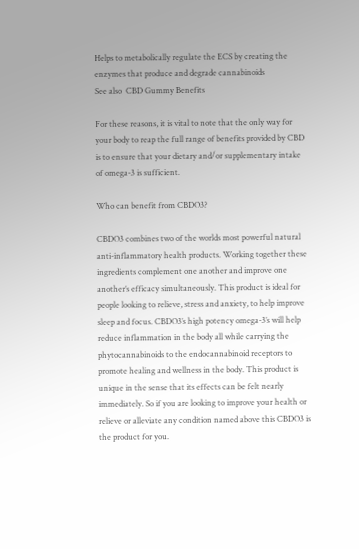Helps to metabolically regulate the ECS by creating the enzymes that produce and degrade cannabinoids
See also  CBD Gummy Benefits

For these reasons, it is vital to note that the only way for your body to reap the full range of benefits provided by CBD is to ensure that your dietary and/or supplementary intake of omega-3 is sufficient.

Who can benefit from CBDO3?

CBDO3 combines two of the worlds most powerful natural anti-inflammatory health products. Working together these ingredients complement one another and improve one another’s efficacy simultaneously. This product is ideal for people looking to relieve, stress and anxiety, to help improve sleep and focus. CBDO3’s high potency omega-3’s will help reduce inflammation in the body all while carrying the phytocannabinoids to the endocannabinoid receptors to promote healing and wellness in the body. This product is unique in the sense that its effects can be felt nearly immediately. So if you are looking to improve your health or relieve or alleviate any condition named above this CBDO3 is the product for you.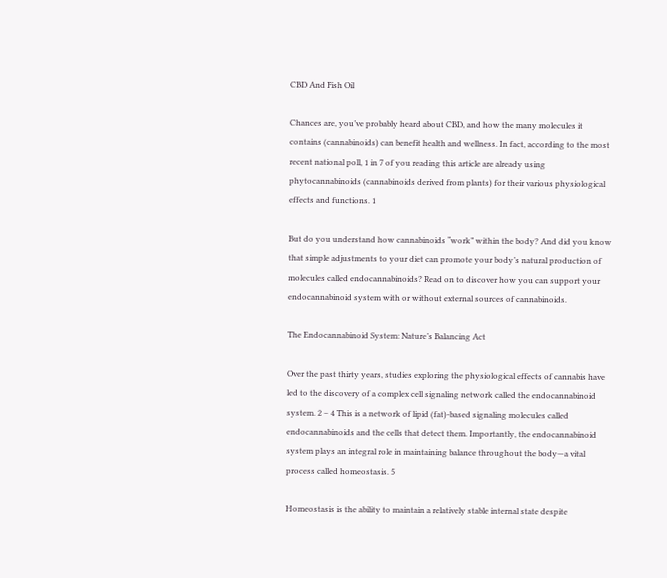CBD And Fish Oil

Chances are, you’ve probably heard about CBD, and how the many molecules it contains (cannabinoids) can benefit health and wellness. In fact, according to the most recent national poll, 1 in 7 of you reading this article are already using phytocannabinoids (cannabinoids derived from plants) for their various physiological effects and functions. 1

But do you understand how cannabinoids “work” within the body? And did you know that simple adjustments to your diet can promote your body’s natural production of molecules called endocannabinoids? Read on to discover how you can support your endocannabinoid system with or without external sources of cannabinoids.

The Endocannabinoid System: Nature’s Balancing Act

Over the past thirty years, studies exploring the physiological effects of cannabis have led to the discovery of a complex cell signaling network called the endocannabinoid system. 2 – 4 This is a network of lipid (fat)-based signaling molecules called endocannabinoids and the cells that detect them. Importantly, the endocannabinoid system plays an integral role in maintaining balance throughout the body—a vital process called homeostasis. 5

Homeostasis is the ability to maintain a relatively stable internal state despite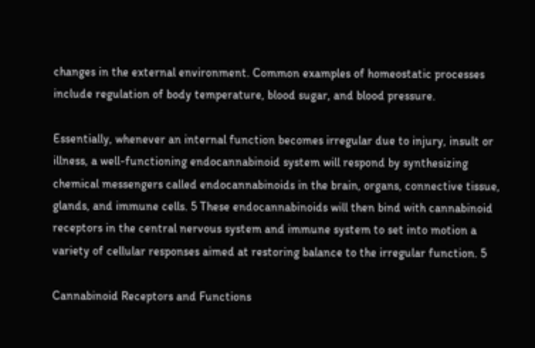changes in the external environment. Common examples of homeostatic processes include regulation of body temperature, blood sugar, and blood pressure.

Essentially, whenever an internal function becomes irregular due to injury, insult or illness, a well-functioning endocannabinoid system will respond by synthesizing chemical messengers called endocannabinoids in the brain, organs, connective tissue, glands, and immune cells. 5 These endocannabinoids will then bind with cannabinoid receptors in the central nervous system and immune system to set into motion a variety of cellular responses aimed at restoring balance to the irregular function. 5

Cannabinoid Receptors and Functions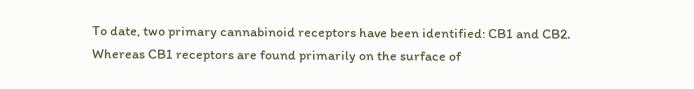To date, two primary cannabinoid receptors have been identified: CB1 and CB2. Whereas CB1 receptors are found primarily on the surface of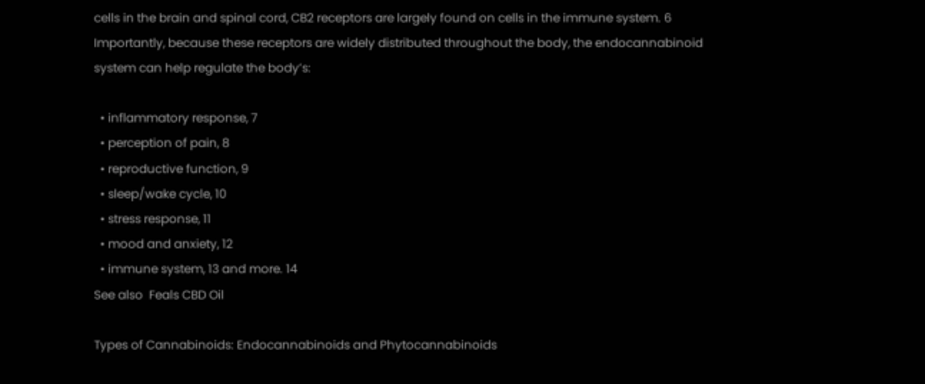cells in the brain and spinal cord, CB2 receptors are largely found on cells in the immune system. 6 Importantly, because these receptors are widely distributed throughout the body, the endocannabinoid system can help regulate the body’s:

  • inflammatory response, 7
  • perception of pain, 8
  • reproductive function, 9
  • sleep/wake cycle, 10
  • stress response, 11
  • mood and anxiety, 12
  • immune system, 13 and more. 14
See also  Feals CBD Oil

Types of Cannabinoids: Endocannabinoids and Phytocannabinoids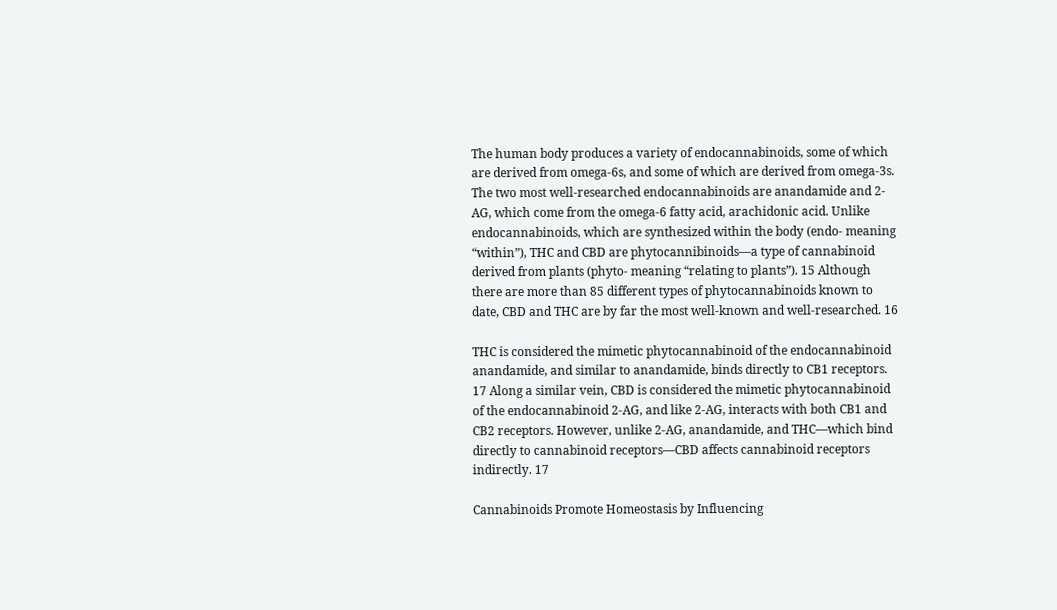The human body produces a variety of endocannabinoids, some of which are derived from omega-6s, and some of which are derived from omega-3s. The two most well-researched endocannabinoids are anandamide and 2-AG, which come from the omega-6 fatty acid, arachidonic acid. Unlike endocannabinoids, which are synthesized within the body (endo- meaning “within”), THC and CBD are phytocannibinoids—a type of cannabinoid derived from plants (phyto- meaning “relating to plants”). 15 Although there are more than 85 different types of phytocannabinoids known to date, CBD and THC are by far the most well-known and well-researched. 16

THC is considered the mimetic phytocannabinoid of the endocannabinoid anandamide, and similar to anandamide, binds directly to CB1 receptors. 17 Along a similar vein, CBD is considered the mimetic phytocannabinoid of the endocannabinoid 2-AG, and like 2-AG, interacts with both CB1 and CB2 receptors. However, unlike 2-AG, anandamide, and THC—which bind directly to cannabinoid receptors—CBD affects cannabinoid receptors indirectly. 17

Cannabinoids Promote Homeostasis by Influencing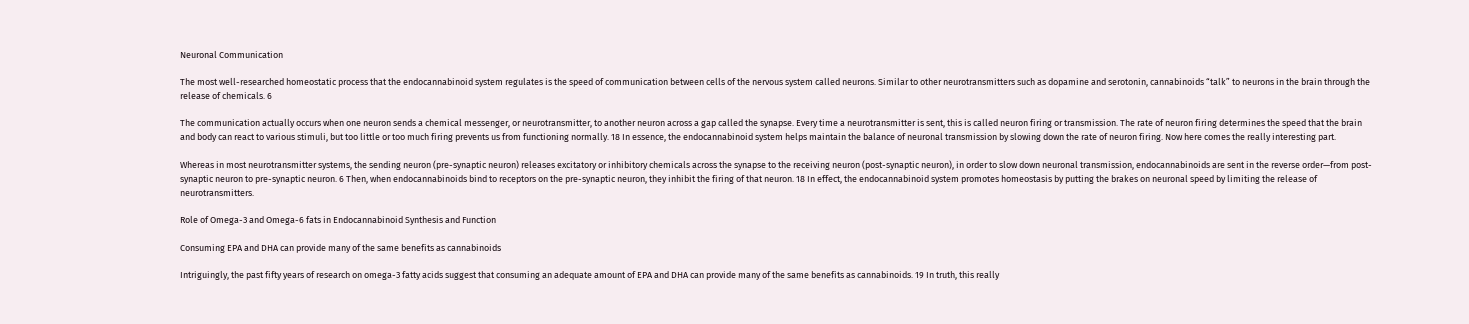Neuronal Communication

The most well-researched homeostatic process that the endocannabinoid system regulates is the speed of communication between cells of the nervous system called neurons. Similar to other neurotransmitters such as dopamine and serotonin, cannabinoids “talk” to neurons in the brain through the release of chemicals. 6

The communication actually occurs when one neuron sends a chemical messenger, or neurotransmitter, to another neuron across a gap called the synapse. Every time a neurotransmitter is sent, this is called neuron firing or transmission. The rate of neuron firing determines the speed that the brain and body can react to various stimuli, but too little or too much firing prevents us from functioning normally. 18 In essence, the endocannabinoid system helps maintain the balance of neuronal transmission by slowing down the rate of neuron firing. Now here comes the really interesting part.

Whereas in most neurotransmitter systems, the sending neuron (pre-synaptic neuron) releases excitatory or inhibitory chemicals across the synapse to the receiving neuron (post-synaptic neuron), in order to slow down neuronal transmission, endocannabinoids are sent in the reverse order—from post-synaptic neuron to pre-synaptic neuron. 6 Then, when endocannabinoids bind to receptors on the pre-synaptic neuron, they inhibit the firing of that neuron. 18 In effect, the endocannabinoid system promotes homeostasis by putting the brakes on neuronal speed by limiting the release of neurotransmitters.

Role of Omega-3 and Omega-6 fats in Endocannabinoid Synthesis and Function

Consuming EPA and DHA can provide many of the same benefits as cannabinoids

Intriguingly, the past fifty years of research on omega-3 fatty acids suggest that consuming an adequate amount of EPA and DHA can provide many of the same benefits as cannabinoids. 19 In truth, this really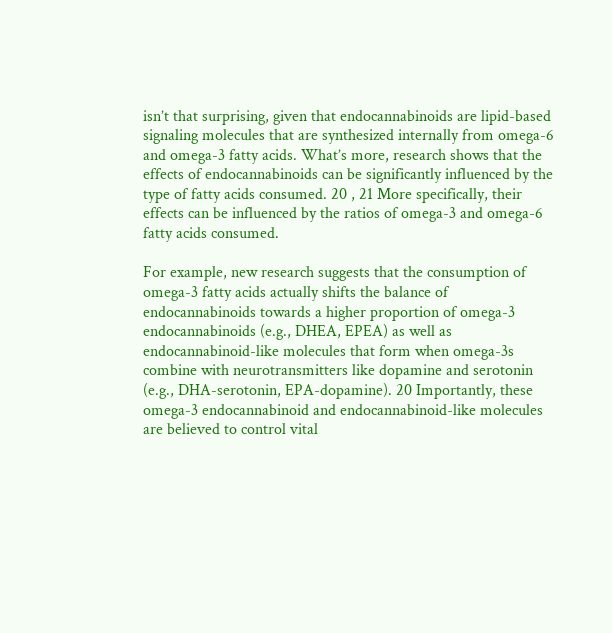isn’t that surprising, given that endocannabinoids are lipid-based signaling molecules that are synthesized internally from omega-6 and omega-3 fatty acids. What’s more, research shows that the effects of endocannabinoids can be significantly influenced by the type of fatty acids consumed. 20 , 21 More specifically, their effects can be influenced by the ratios of omega-3 and omega-6 fatty acids consumed.

For example, new research suggests that the consumption of omega-3 fatty acids actually shifts the balance of endocannabinoids towards a higher proportion of omega-3 endocannabinoids (e.g., DHEA, EPEA) as well as endocannabinoid-like molecules that form when omega-3s combine with neurotransmitters like dopamine and serotonin (e.g., DHA-serotonin, EPA-dopamine). 20 Importantly, these omega-3 endocannabinoid and endocannabinoid-like molecules are believed to control vital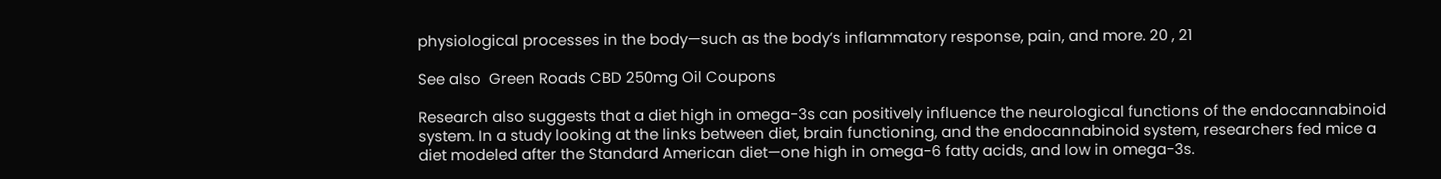physiological processes in the body—such as the body’s inflammatory response, pain, and more. 20 , 21

See also  Green Roads CBD 250mg Oil Coupons

Research also suggests that a diet high in omega-3s can positively influence the neurological functions of the endocannabinoid system. In a study looking at the links between diet, brain functioning, and the endocannabinoid system, researchers fed mice a diet modeled after the Standard American diet—one high in omega-6 fatty acids, and low in omega-3s.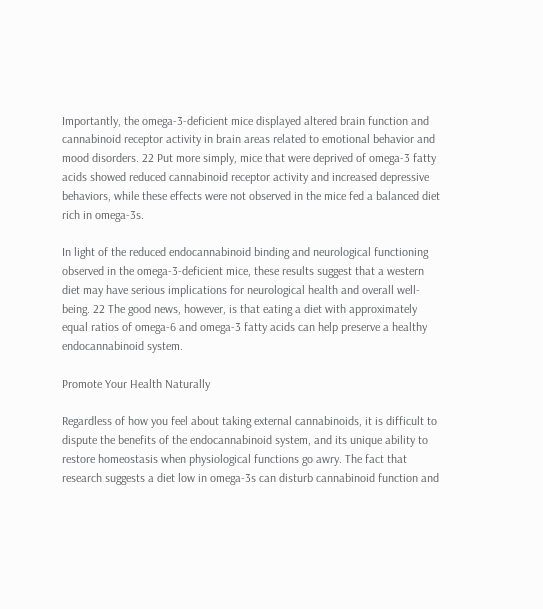Importantly, the omega-3-deficient mice displayed altered brain function and cannabinoid receptor activity in brain areas related to emotional behavior and mood disorders. 22 Put more simply, mice that were deprived of omega-3 fatty acids showed reduced cannabinoid receptor activity and increased depressive behaviors, while these effects were not observed in the mice fed a balanced diet rich in omega-3s.

In light of the reduced endocannabinoid binding and neurological functioning observed in the omega-3-deficient mice, these results suggest that a western diet may have serious implications for neurological health and overall well-being. 22 The good news, however, is that eating a diet with approximately equal ratios of omega-6 and omega-3 fatty acids can help preserve a healthy endocannabinoid system.

Promote Your Health Naturally

Regardless of how you feel about taking external cannabinoids, it is difficult to dispute the benefits of the endocannabinoid system, and its unique ability to restore homeostasis when physiological functions go awry. The fact that research suggests a diet low in omega-3s can disturb cannabinoid function and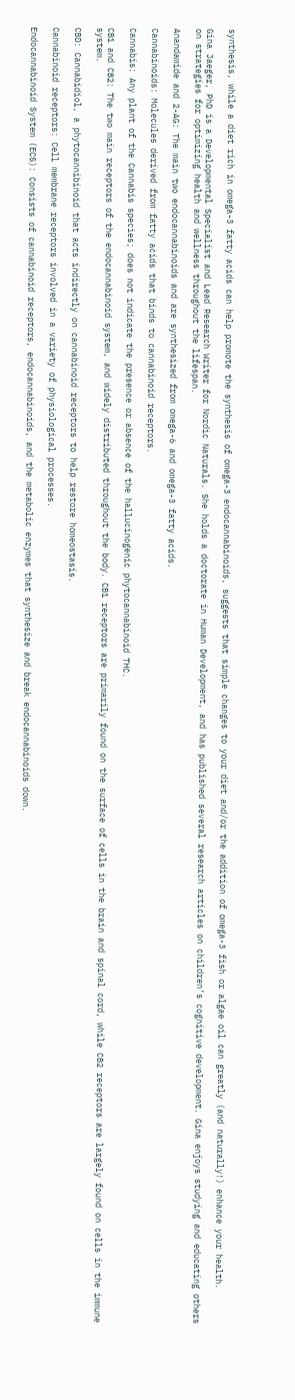synthesis, while a diet rich in omega-3 fatty acids can help promote the synthesis of omega-3 endocannabinoids, suggests that simple changes to your diet and/or the addition of omega-3 fish or algae oil can greatly (and naturally!) enhance your health.

Gina Jaeger, PhD is a Developmental Specialist and Lead Research Writer for Nordic Naturals. She holds a doctorate in Human Development, and has published several research articles on children’s cognitive development. Gina enjoys studying and educating others on strategies for optimizing health and wellness throughout the lifespan.

Anandamide and 2-AG: The main two endocannabinoids and are synthesized from omega-6 and omega-3 fatty acids.

Cannabinoids: Molecules derived from fatty acids that binds to cannabinoid receptors.

Cannabis: Any plant of the Cannabis species; does not indicate the presence or absence of the hallucinogenic phytocannabinoid THC.

CB1 and CB2: The two main receptors of the endocannabinoid system, and widely distributed throughout the body. CB1 receptors are primarily found on the surface of cells in the brain and spinal cord, while CB2 receptors are largely found on cells in the immune system.

CBD: Cannabidiol, a phytocannibinoid that acts indirectly on cannabinoid receptors to help restore homeostasis.

Cannabinoid receptors: Cell membrane receptors involved in a variety of physiological processes.

Endocannabinoid System (ECS): Consists of cannabinoid receptors, endocannabinoids, and the metabolic enzymes that synthesize and break endocannabinoids down.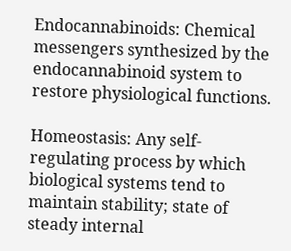Endocannabinoids: Chemical messengers synthesized by the endocannabinoid system to restore physiological functions.

Homeostasis: Any self-regulating process by which biological systems tend to maintain stability; state of steady internal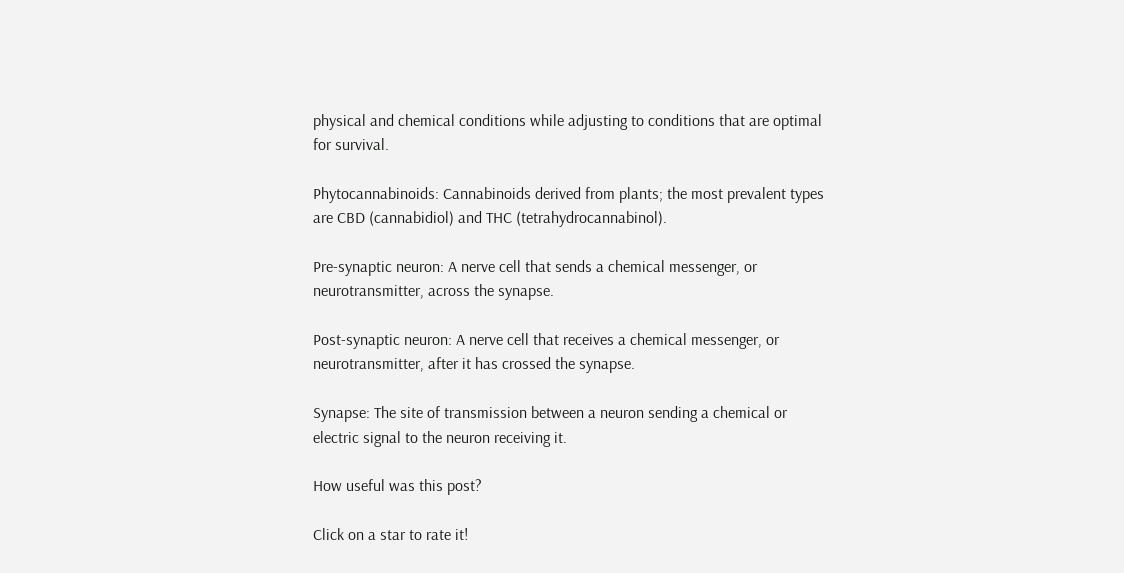physical and chemical conditions while adjusting to conditions that are optimal for survival.

Phytocannabinoids: Cannabinoids derived from plants; the most prevalent types are CBD (cannabidiol) and THC (tetrahydrocannabinol).

Pre-synaptic neuron: A nerve cell that sends a chemical messenger, or neurotransmitter, across the synapse.

Post-synaptic neuron: A nerve cell that receives a chemical messenger, or neurotransmitter, after it has crossed the synapse.

Synapse: The site of transmission between a neuron sending a chemical or electric signal to the neuron receiving it.

How useful was this post?

Click on a star to rate it!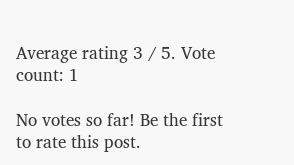Average rating 3 / 5. Vote count: 1

No votes so far! Be the first to rate this post.